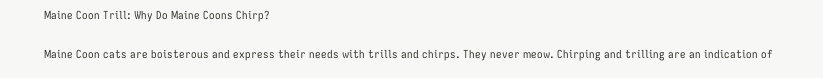Maine Coon Trill: Why Do Maine Coons Chirp?

Maine Coon cats are boisterous and express their needs with trills and chirps. They never meow. Chirping and trilling are an indication of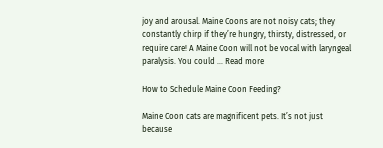joy and arousal. Maine Coons are not noisy cats; they constantly chirp if they’re hungry, thirsty, distressed, or require care! A Maine Coon will not be vocal with laryngeal paralysis. You could … Read more

How to Schedule Maine Coon Feeding?

Maine Coon cats are magnificent pets. It’s not just because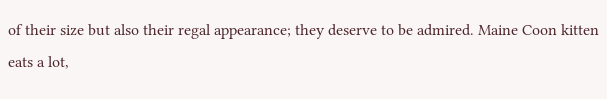of their size but also their regal appearance; they deserve to be admired. Maine Coon kitten eats a lot,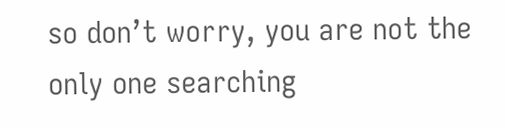so don’t worry, you are not the only one searching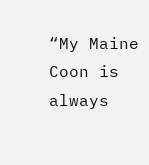“My Maine Coon is always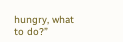hungry, what to do?”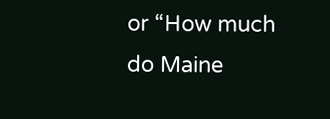or “How much do Maine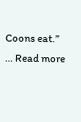Coons eat.” … Read more